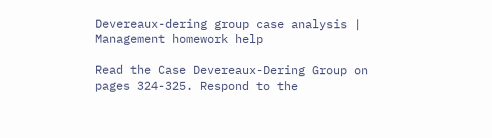Devereaux-dering group case analysis | Management homework help

Read the Case Devereaux-Dering Group on pages 324-325. Respond to the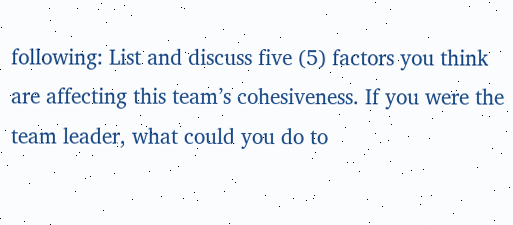following: List and discuss five (5) factors you think are affecting this team’s cohesiveness. If you were the team leader, what could you do to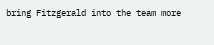bring Fitzgerald into the team more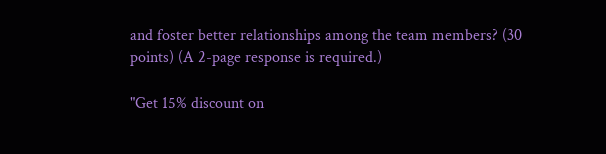and foster better relationships among the team members? (30 points) (A 2-page response is required.)

"Get 15% discount on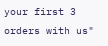your first 3 orders with us"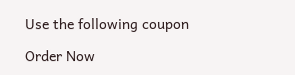Use the following coupon

Order Now